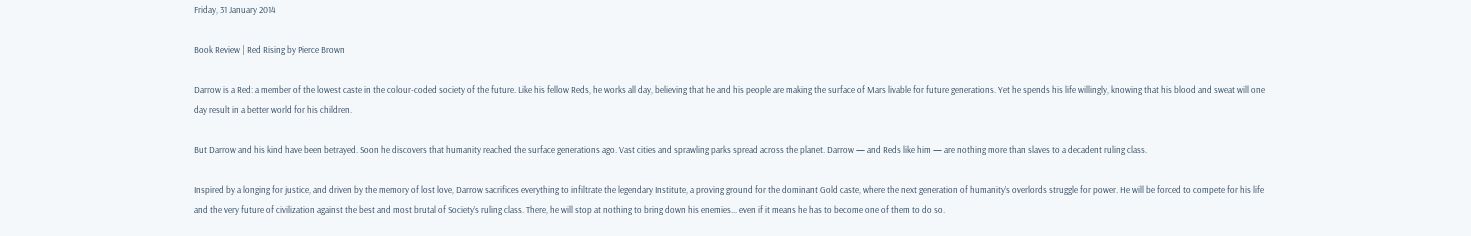Friday, 31 January 2014

Book Review | Red Rising by Pierce Brown

Darrow is a Red: a member of the lowest caste in the colour-coded society of the future. Like his fellow Reds, he works all day, believing that he and his people are making the surface of Mars livable for future generations. Yet he spends his life willingly, knowing that his blood and sweat will one day result in a better world for his children.

But Darrow and his kind have been betrayed. Soon he discovers that humanity reached the surface generations ago. Vast cities and sprawling parks spread across the planet. Darrow — and Reds like him — are nothing more than slaves to a decadent ruling class.

Inspired by a longing for justice, and driven by the memory of lost love, Darrow sacrifices everything to infiltrate the legendary Institute, a proving ground for the dominant Gold caste, where the next generation of humanity’s overlords struggle for power. He will be forced to compete for his life and the very future of civilization against the best and most brutal of Society’s ruling class. There, he will stop at nothing to bring down his enemies... even if it means he has to become one of them to do so.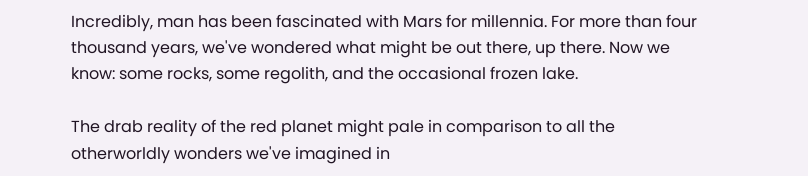Incredibly, man has been fascinated with Mars for millennia. For more than four thousand years, we've wondered what might be out there, up there. Now we know: some rocks, some regolith, and the occasional frozen lake.

The drab reality of the red planet might pale in comparison to all the otherworldly wonders we've imagined in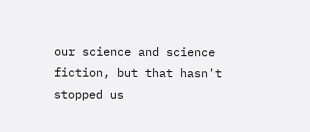our science and science fiction, but that hasn't stopped us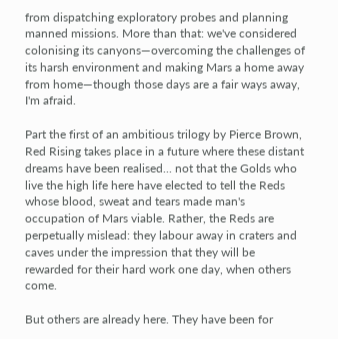from dispatching exploratory probes and planning manned missions. More than that: we've considered colonising its canyons—overcoming the challenges of its harsh environment and making Mars a home away from home—though those days are a fair ways away, I'm afraid.

Part the first of an ambitious trilogy by Pierce Brown, Red Rising takes place in a future where these distant dreams have been realised... not that the Golds who live the high life here have elected to tell the Reds whose blood, sweat and tears made man's occupation of Mars viable. Rather, the Reds are perpetually mislead: they labour away in craters and caves under the impression that they will be rewarded for their hard work one day, when others come.

But others are already here. They have been for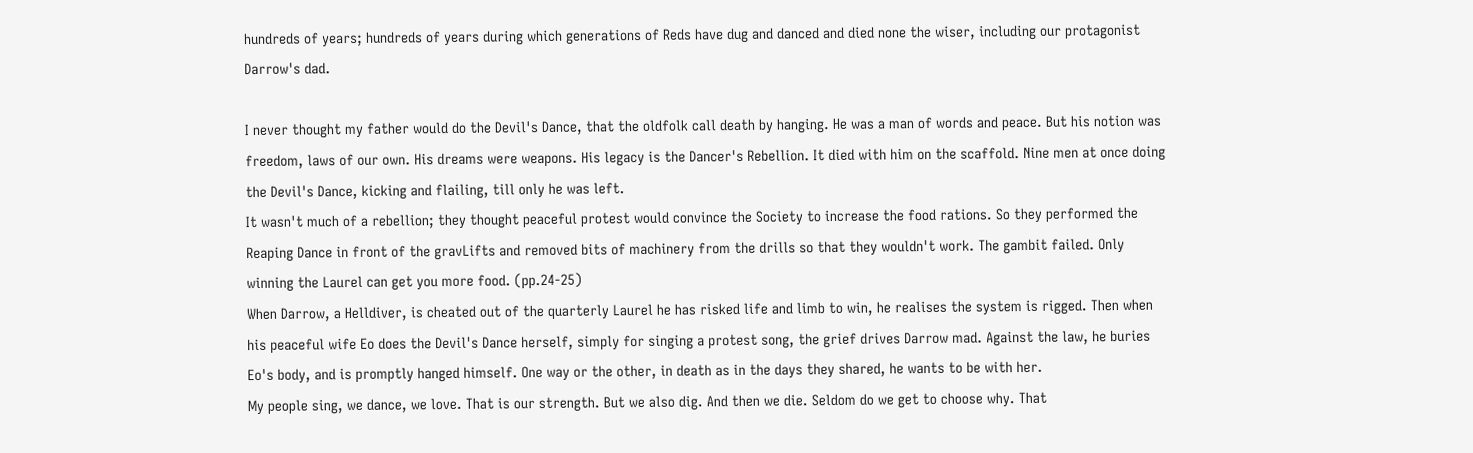hundreds of years; hundreds of years during which generations of Reds have dug and danced and died none the wiser, including our protagonist Darrow's dad.

I never thought my father would do the Devil's Dance, that the oldfolk call death by hanging. He was a man of words and peace. But his notion was freedom, laws of our own. His dreams were weapons. His legacy is the Dancer's Rebellion. It died with him on the scaffold. Nine men at once doing the Devil's Dance, kicking and flailing, till only he was left.
It wasn't much of a rebellion; they thought peaceful protest would convince the Society to increase the food rations. So they performed the Reaping Dance in front of the gravLifts and removed bits of machinery from the drills so that they wouldn't work. The gambit failed. Only winning the Laurel can get you more food. (pp.24-25)
When Darrow, a Helldiver, is cheated out of the quarterly Laurel he has risked life and limb to win, he realises the system is rigged. Then when his peaceful wife Eo does the Devil's Dance herself, simply for singing a protest song, the grief drives Darrow mad. Against the law, he buries Eo's body, and is promptly hanged himself. One way or the other, in death as in the days they shared, he wants to be with her.
My people sing, we dance, we love. That is our strength. But we also dig. And then we die. Seldom do we get to choose why. That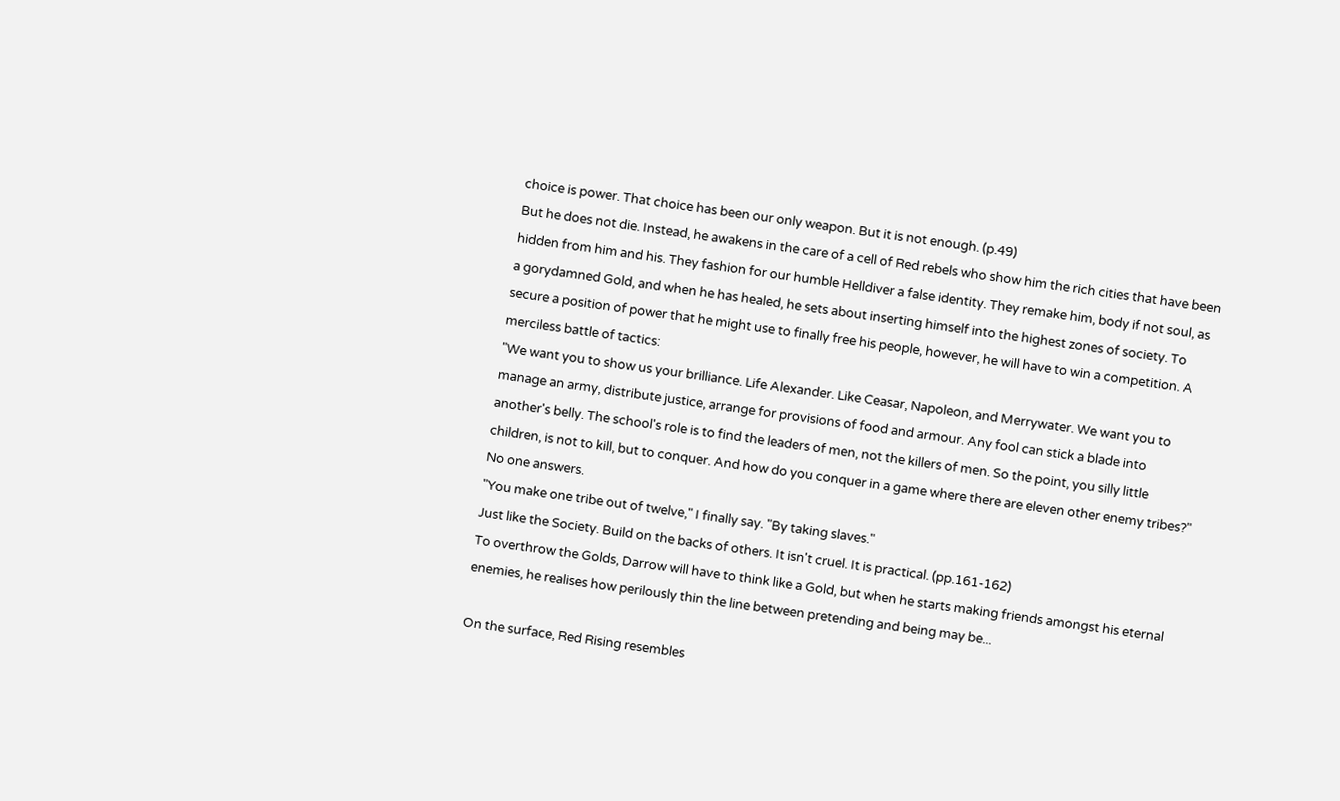choice is power. That choice has been our only weapon. But it is not enough. (p.49)
But he does not die. Instead, he awakens in the care of a cell of Red rebels who show him the rich cities that have been hidden from him and his. They fashion for our humble Helldiver a false identity. They remake him, body if not soul, as a gorydamned Gold, and when he has healed, he sets about inserting himself into the highest zones of society. To secure a position of power that he might use to finally free his people, however, he will have to win a competition. A merciless battle of tactics:
"We want you to show us your brilliance. Life Alexander. Like Ceasar, Napoleon, and Merrywater. We want you to manage an army, distribute justice, arrange for provisions of food and armour. Any fool can stick a blade into another's belly. The school's role is to find the leaders of men, not the killers of men. So the point, you silly little children, is not to kill, but to conquer. And how do you conquer in a game where there are eleven other enemy tribes?"
No one answers.
"You make one tribe out of twelve," I finally say. "By taking slaves."
Just like the Society. Build on the backs of others. It isn't cruel. It is practical. (pp.161-162)
To overthrow the Golds, Darrow will have to think like a Gold, but when he starts making friends amongst his eternal enemies, he realises how perilously thin the line between pretending and being may be...

On the surface, Red Rising resembles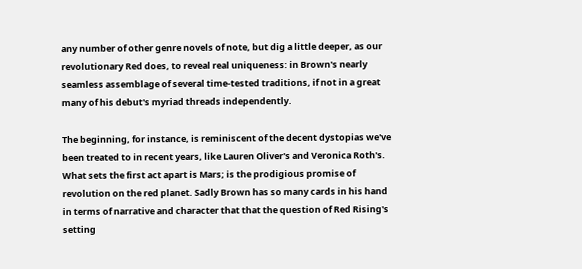any number of other genre novels of note, but dig a little deeper, as our revolutionary Red does, to reveal real uniqueness: in Brown's nearly seamless assemblage of several time-tested traditions, if not in a great many of his debut's myriad threads independently.

The beginning, for instance, is reminiscent of the decent dystopias we've been treated to in recent years, like Lauren Oliver's and Veronica Roth's. What sets the first act apart is Mars; is the prodigious promise of revolution on the red planet. Sadly Brown has so many cards in his hand in terms of narrative and character that that the question of Red Rising's setting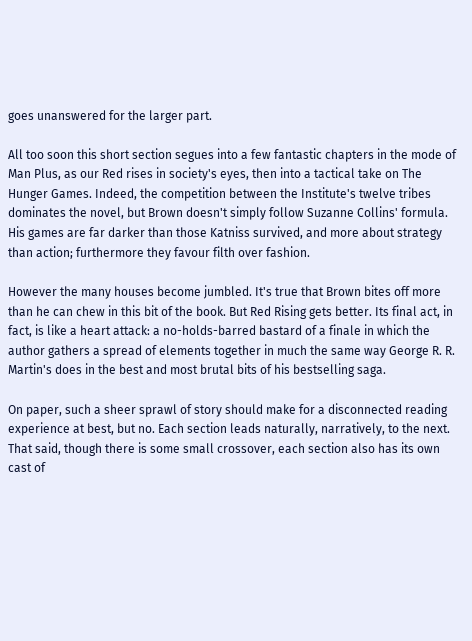goes unanswered for the larger part.

All too soon this short section segues into a few fantastic chapters in the mode of Man Plus, as our Red rises in society's eyes, then into a tactical take on The Hunger Games. Indeed, the competition between the Institute's twelve tribes dominates the novel, but Brown doesn't simply follow Suzanne Collins' formula. His games are far darker than those Katniss survived, and more about strategy than action; furthermore they favour filth over fashion.

However the many houses become jumbled. It's true that Brown bites off more than he can chew in this bit of the book. But Red Rising gets better. Its final act, in fact, is like a heart attack: a no-holds-barred bastard of a finale in which the author gathers a spread of elements together in much the same way George R. R. Martin's does in the best and most brutal bits of his bestselling saga.

On paper, such a sheer sprawl of story should make for a disconnected reading experience at best, but no. Each section leads naturally, narratively, to the next. That said, though there is some small crossover, each section also has its own cast of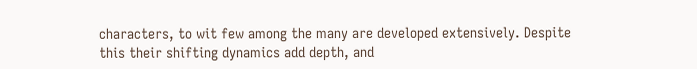characters, to wit few among the many are developed extensively. Despite this their shifting dynamics add depth, and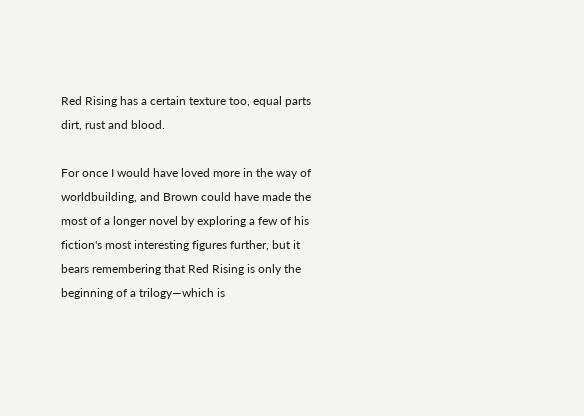Red Rising has a certain texture too, equal parts dirt, rust and blood.

For once I would have loved more in the way of worldbuilding, and Brown could have made the most of a longer novel by exploring a few of his fiction's most interesting figures further, but it bears remembering that Red Rising is only the beginning of a trilogy—which is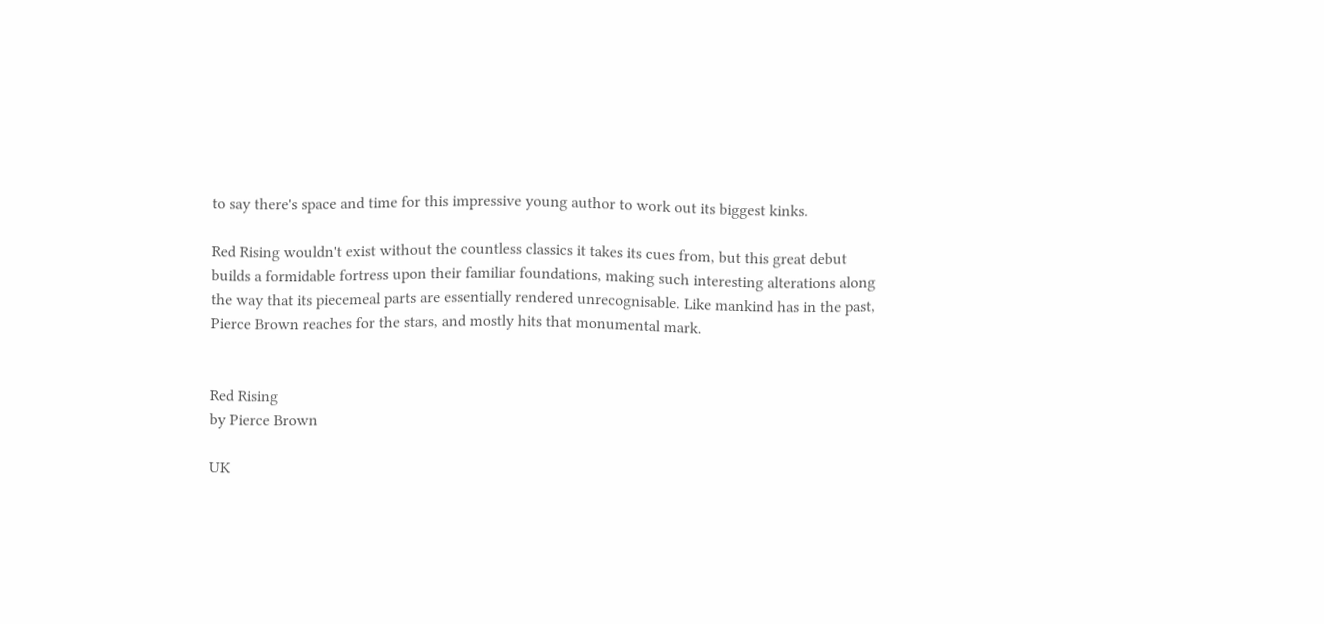to say there's space and time for this impressive young author to work out its biggest kinks.

Red Rising wouldn't exist without the countless classics it takes its cues from, but this great debut builds a formidable fortress upon their familiar foundations, making such interesting alterations along the way that its piecemeal parts are essentially rendered unrecognisable. Like mankind has in the past, Pierce Brown reaches for the stars, and mostly hits that monumental mark.


Red Rising
by Pierce Brown

UK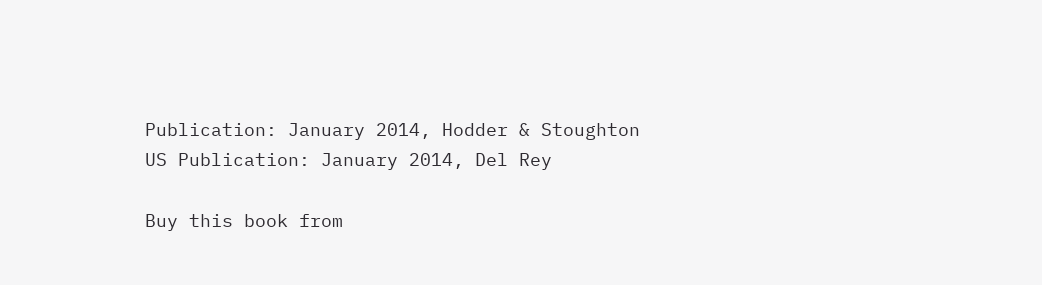Publication: January 2014, Hodder & Stoughton
US Publication: January 2014, Del Rey

Buy this book from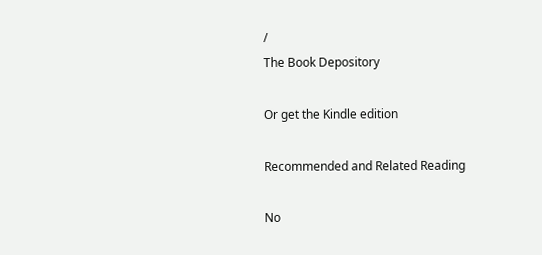/
The Book Depository

Or get the Kindle edition

Recommended and Related Reading

No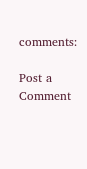comments:

Post a Comment